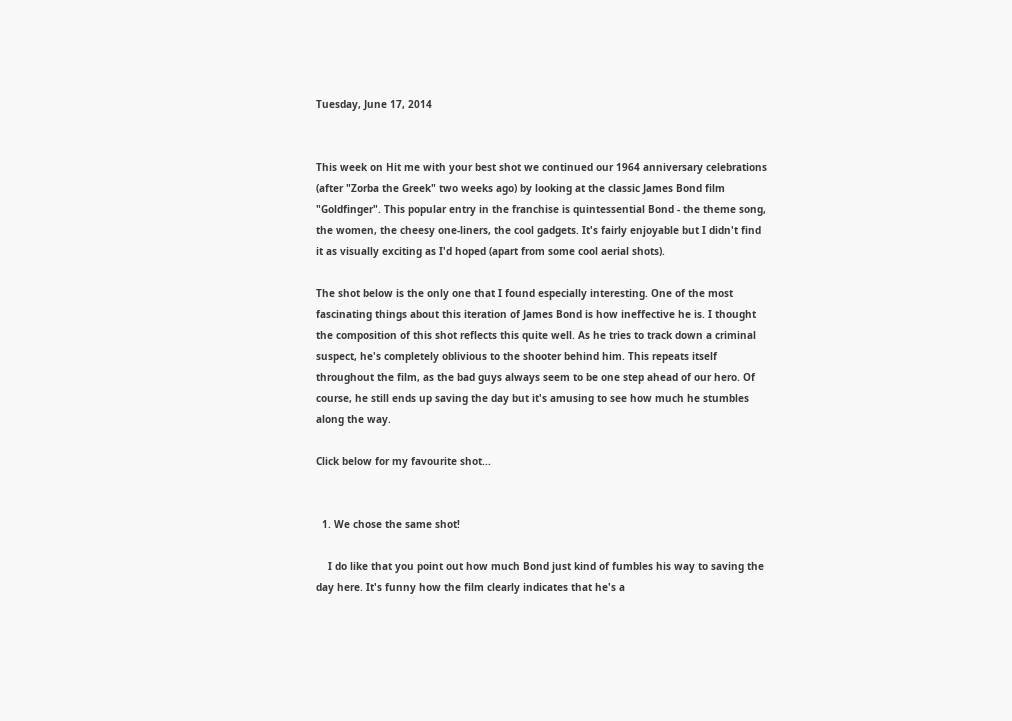Tuesday, June 17, 2014


This week on Hit me with your best shot we continued our 1964 anniversary celebrations (after "Zorba the Greek" two weeks ago) by looking at the classic James Bond film "Goldfinger". This popular entry in the franchise is quintessential Bond - the theme song, the women, the cheesy one-liners, the cool gadgets. It's fairly enjoyable but I didn't find it as visually exciting as I'd hoped (apart from some cool aerial shots).

The shot below is the only one that I found especially interesting. One of the most fascinating things about this iteration of James Bond is how ineffective he is. I thought the composition of this shot reflects this quite well. As he tries to track down a criminal suspect, he's completely oblivious to the shooter behind him. This repeats itself throughout the film, as the bad guys always seem to be one step ahead of our hero. Of course, he still ends up saving the day but it's amusing to see how much he stumbles along the way.

Click below for my favourite shot...


  1. We chose the same shot!

    I do like that you point out how much Bond just kind of fumbles his way to saving the day here. It's funny how the film clearly indicates that he's a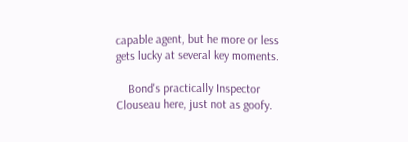capable agent, but he more or less gets lucky at several key moments.

    Bond's practically Inspector Clouseau here, just not as goofy.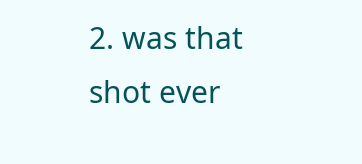2. was that shot ever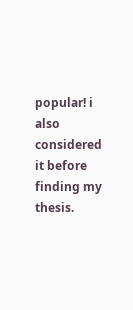popular! i also considered it before finding my thesis.